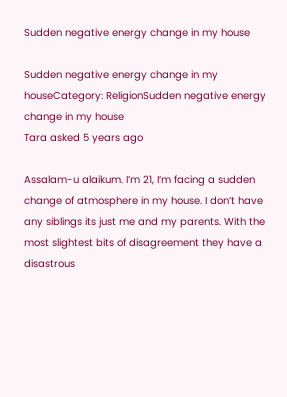Sudden negative energy change in my house

Sudden negative energy change in my houseCategory: ReligionSudden negative energy change in my house
Tara asked 5 years ago

Assalam-u alaikum. I’m 21, I’m facing a sudden change of atmosphere in my house. I don’t have any siblings its just me and my parents. With the most slightest bits of disagreement they have a disastrous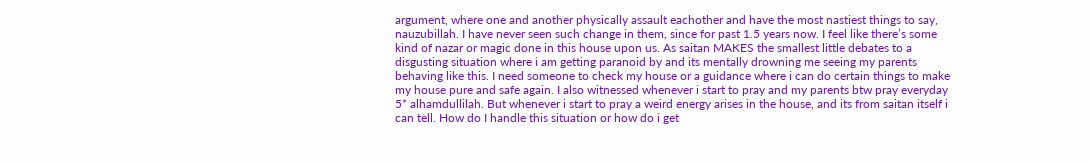argument, where one and another physically assault eachother and have the most nastiest things to say, nauzubillah. I have never seen such change in them, since for past 1.5 years now. I feel like there’s some kind of nazar or magic done in this house upon us. As saitan MAKES the smallest little debates to a disgusting situation where i am getting paranoid by and its mentally drowning me seeing my parents behaving like this. I need someone to check my house or a guidance where i can do certain things to make my house pure and safe again. I also witnessed whenever i start to pray and my parents btw pray everyday 5* alhamdullilah. But whenever i start to pray a weird energy arises in the house, and its from saitan itself i can tell. How do I handle this situation or how do i get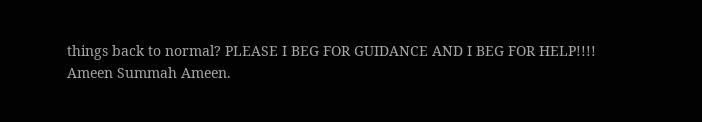things back to normal? PLEASE I BEG FOR GUIDANCE AND I BEG FOR HELP!!!!
Ameen Summah Ameen.